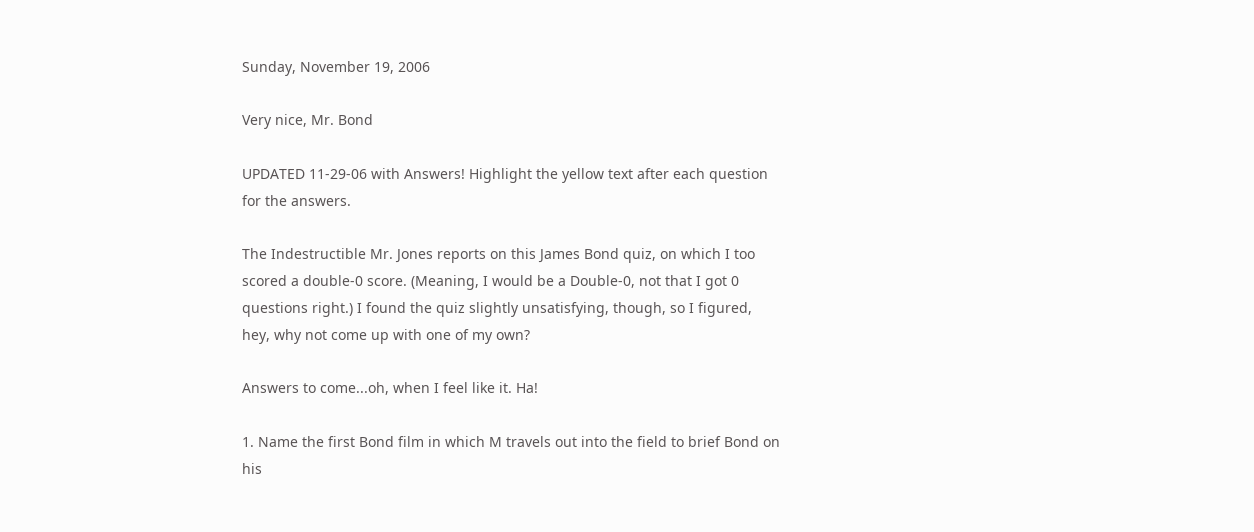Sunday, November 19, 2006

Very nice, Mr. Bond

UPDATED 11-29-06 with Answers! Highlight the yellow text after each question for the answers.

The Indestructible Mr. Jones reports on this James Bond quiz, on which I too scored a double-0 score. (Meaning, I would be a Double-0, not that I got 0 questions right.) I found the quiz slightly unsatisfying, though, so I figured, hey, why not come up with one of my own?

Answers to come...oh, when I feel like it. Ha!

1. Name the first Bond film in which M travels out into the field to brief Bond on his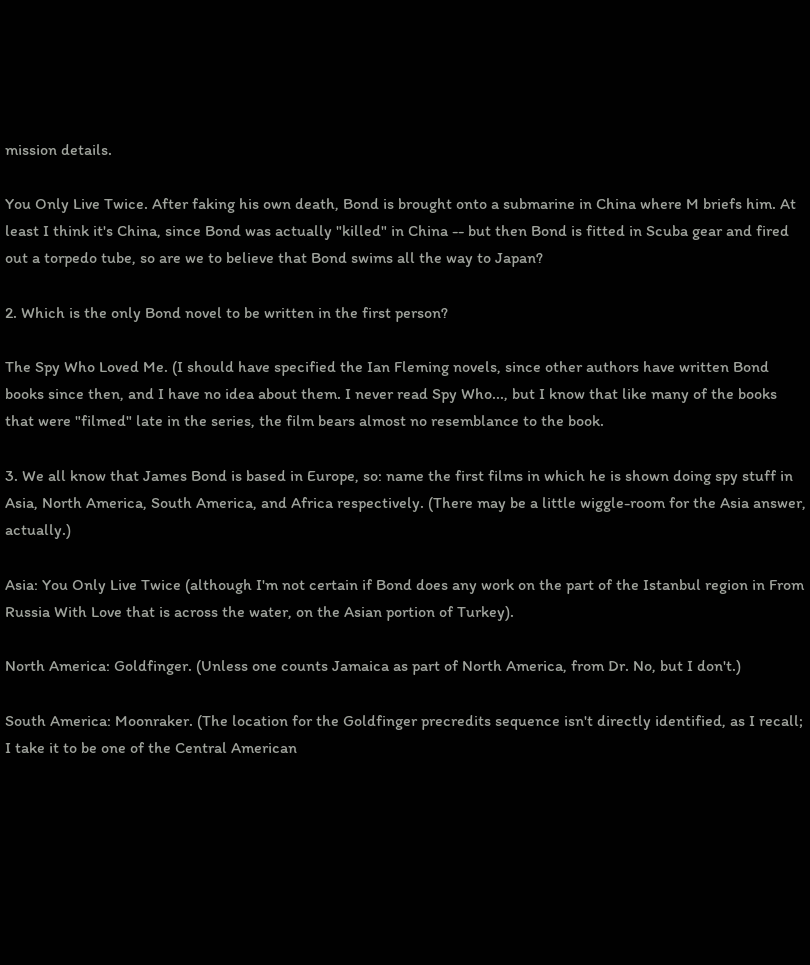mission details.

You Only Live Twice. After faking his own death, Bond is brought onto a submarine in China where M briefs him. At least I think it's China, since Bond was actually "killed" in China -- but then Bond is fitted in Scuba gear and fired out a torpedo tube, so are we to believe that Bond swims all the way to Japan?

2. Which is the only Bond novel to be written in the first person?

The Spy Who Loved Me. (I should have specified the Ian Fleming novels, since other authors have written Bond books since then, and I have no idea about them. I never read Spy Who..., but I know that like many of the books that were "filmed" late in the series, the film bears almost no resemblance to the book.

3. We all know that James Bond is based in Europe, so: name the first films in which he is shown doing spy stuff in Asia, North America, South America, and Africa respectively. (There may be a little wiggle-room for the Asia answer, actually.)

Asia: You Only Live Twice (although I'm not certain if Bond does any work on the part of the Istanbul region in From Russia With Love that is across the water, on the Asian portion of Turkey).

North America: Goldfinger. (Unless one counts Jamaica as part of North America, from Dr. No, but I don't.)

South America: Moonraker. (The location for the Goldfinger precredits sequence isn't directly identified, as I recall; I take it to be one of the Central American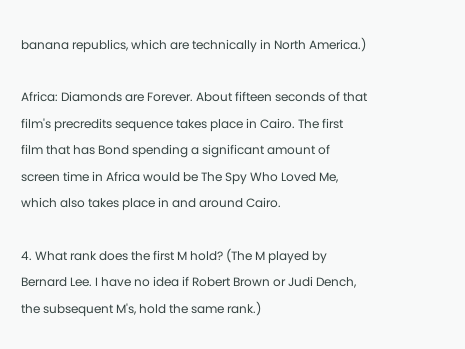banana republics, which are technically in North America.)

Africa: Diamonds are Forever. About fifteen seconds of that film's precredits sequence takes place in Cairo. The first film that has Bond spending a significant amount of screen time in Africa would be The Spy Who Loved Me, which also takes place in and around Cairo.

4. What rank does the first M hold? (The M played by Bernard Lee. I have no idea if Robert Brown or Judi Dench, the subsequent M's, hold the same rank.)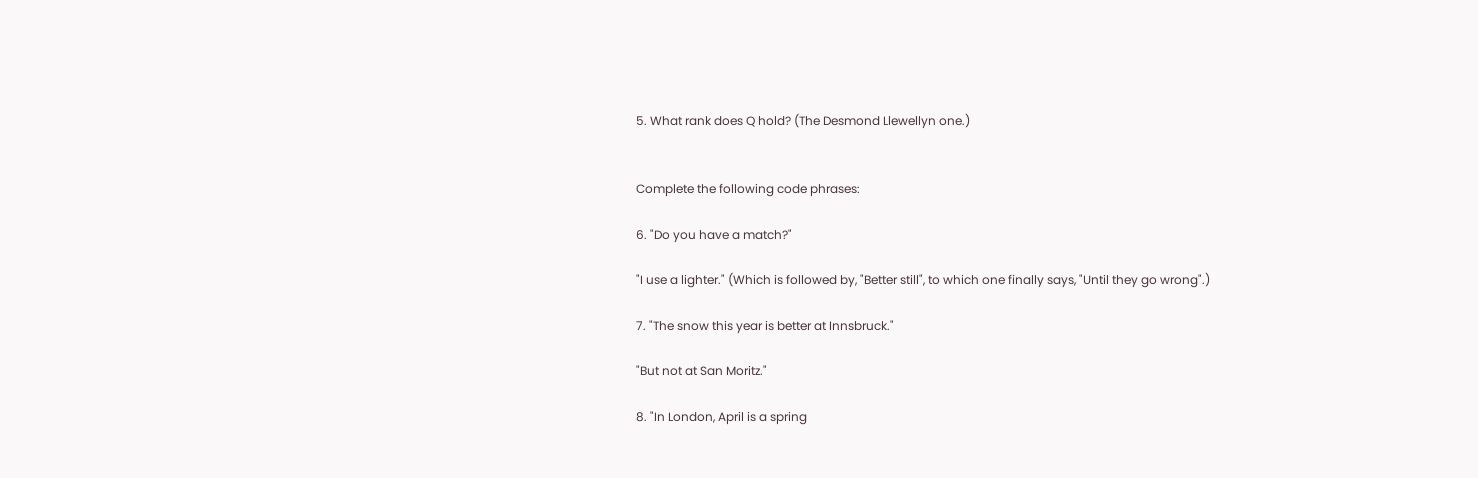5. What rank does Q hold? (The Desmond Llewellyn one.)


Complete the following code phrases:

6. "Do you have a match?"

"I use a lighter." (Which is followed by, "Better still", to which one finally says, "Until they go wrong".)

7. "The snow this year is better at Innsbruck."

"But not at San Moritz."

8. "In London, April is a spring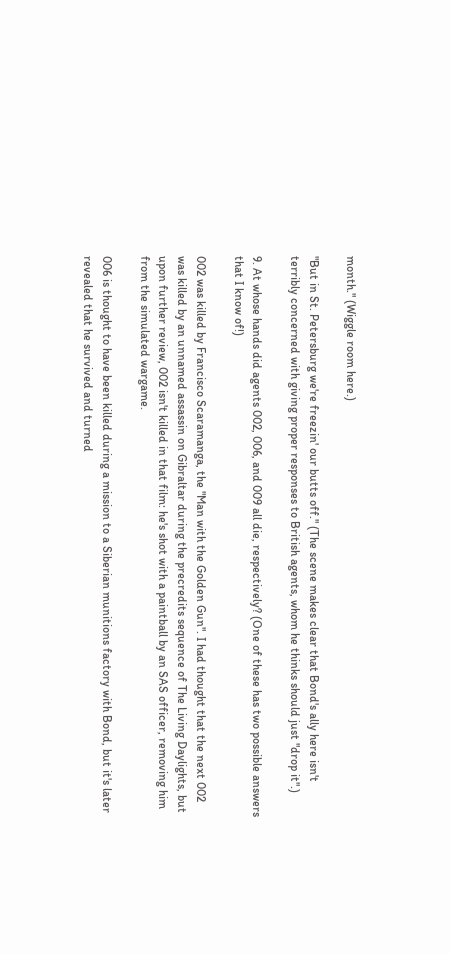month." (Wiggle room here.)

"But in St. Petersburg we're freezin' our butts off." (The scene makes clear that Bond's ally here isn't terribly concerned with giving proper responses to British agents, whom he thinks should just "drop it".)

9. At whose hands did agents 002, 006, and 009 all die, respectively? (One of these has two possible answers that I know of!)

002 was killed by Francisco Scaramanga, the "Man with the Golden Gun". I had thought that the next 002 was killed by an unnamed assassin on Gibraltar during the precredits sequence of The Living Daylights, but upon further review, 002 isn't killed in that film: he's shot with a paintball by an SAS officer, removing him from the simulated wargame.

006 is thought to have been killed during a mission to a Siberian munitions factory with Bond, but it's later revealed that he survived and turned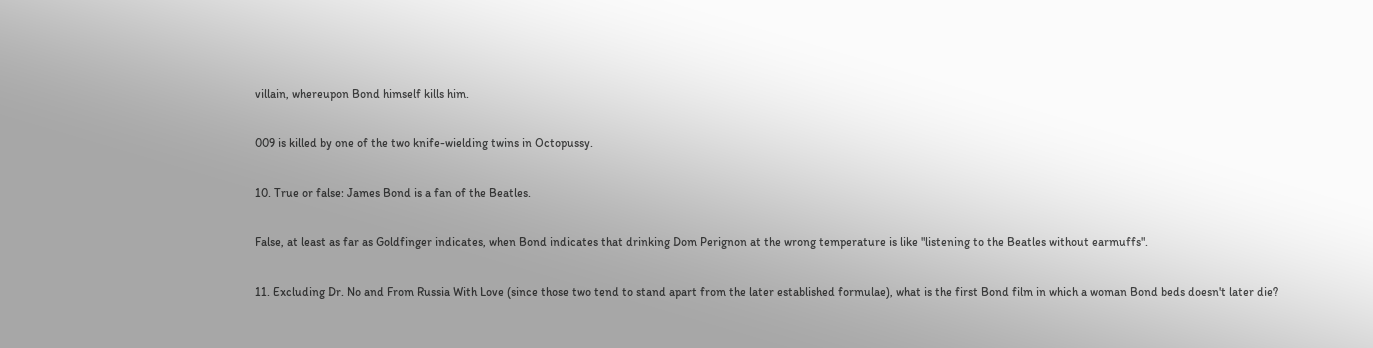villain, whereupon Bond himself kills him.

009 is killed by one of the two knife-wielding twins in Octopussy.

10. True or false: James Bond is a fan of the Beatles.

False, at least as far as Goldfinger indicates, when Bond indicates that drinking Dom Perignon at the wrong temperature is like "listening to the Beatles without earmuffs".

11. Excluding Dr. No and From Russia With Love (since those two tend to stand apart from the later established formulae), what is the first Bond film in which a woman Bond beds doesn't later die?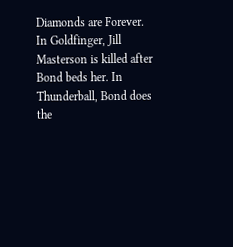Diamonds are Forever. In Goldfinger, Jill Masterson is killed after Bond beds her. In Thunderball, Bond does the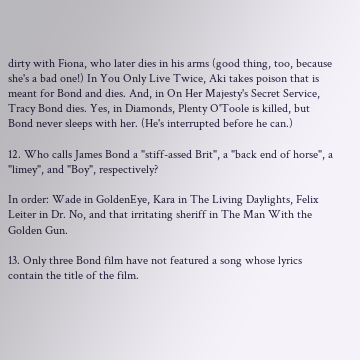dirty with Fiona, who later dies in his arms (good thing, too, because she's a bad one!) In You Only Live Twice, Aki takes poison that is meant for Bond and dies. And, in On Her Majesty's Secret Service, Tracy Bond dies. Yes, in Diamonds, Plenty O'Toole is killed, but Bond never sleeps with her. (He's interrupted before he can.)

12. Who calls James Bond a "stiff-assed Brit", a "back end of horse", a "limey", and "Boy", respectively?

In order: Wade in GoldenEye, Kara in The Living Daylights, Felix Leiter in Dr. No, and that irritating sheriff in The Man With the Golden Gun.

13. Only three Bond film have not featured a song whose lyrics contain the title of the film.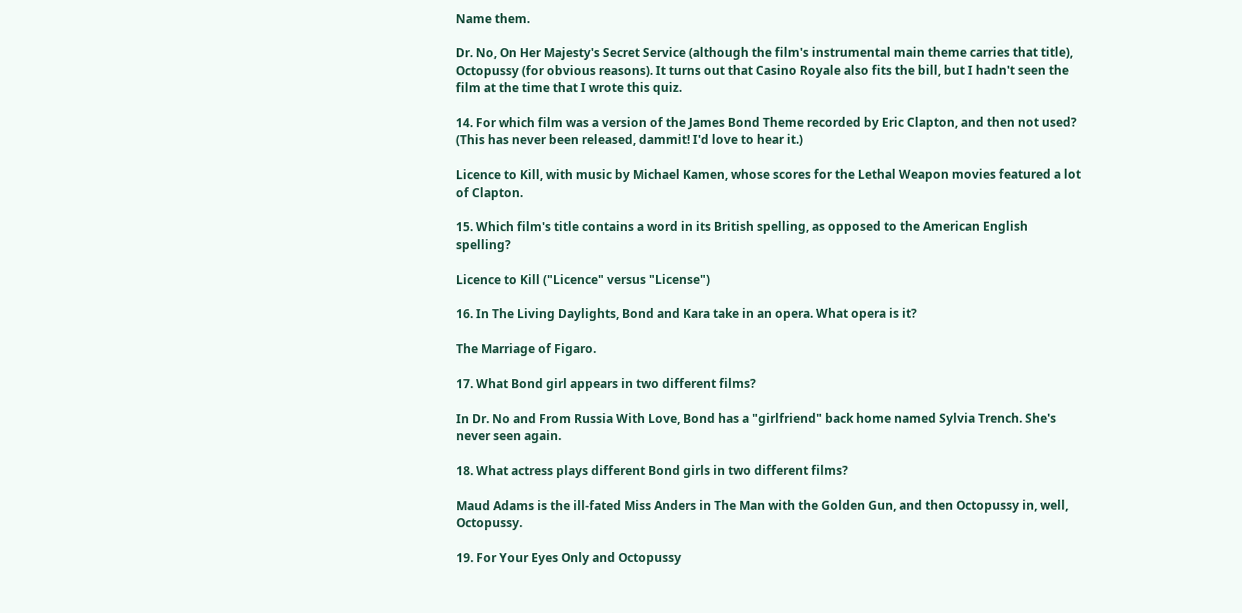Name them.

Dr. No, On Her Majesty's Secret Service (although the film's instrumental main theme carries that title), Octopussy (for obvious reasons). It turns out that Casino Royale also fits the bill, but I hadn't seen the film at the time that I wrote this quiz.

14. For which film was a version of the James Bond Theme recorded by Eric Clapton, and then not used? (This has never been released, dammit! I'd love to hear it.)

Licence to Kill, with music by Michael Kamen, whose scores for the Lethal Weapon movies featured a lot of Clapton.

15. Which film's title contains a word in its British spelling, as opposed to the American English spelling?

Licence to Kill ("Licence" versus "License")

16. In The Living Daylights, Bond and Kara take in an opera. What opera is it?

The Marriage of Figaro.

17. What Bond girl appears in two different films?

In Dr. No and From Russia With Love, Bond has a "girlfriend" back home named Sylvia Trench. She's never seen again.

18. What actress plays different Bond girls in two different films?

Maud Adams is the ill-fated Miss Anders in The Man with the Golden Gun, and then Octopussy in, well, Octopussy.

19. For Your Eyes Only and Octopussy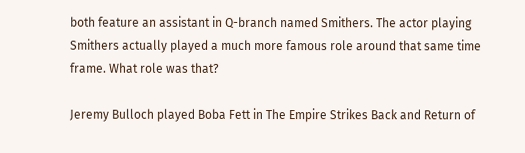both feature an assistant in Q-branch named Smithers. The actor playing Smithers actually played a much more famous role around that same time frame. What role was that?

Jeremy Bulloch played Boba Fett in The Empire Strikes Back and Return of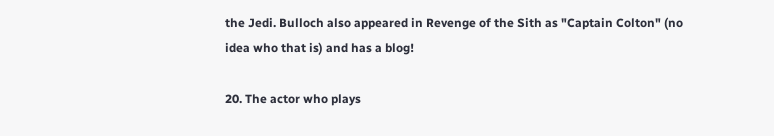the Jedi. Bulloch also appeared in Revenge of the Sith as "Captain Colton" (no idea who that is) and has a blog!

20. The actor who plays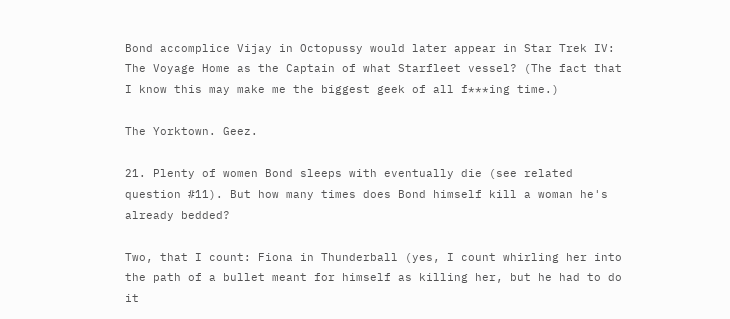Bond accomplice Vijay in Octopussy would later appear in Star Trek IV: The Voyage Home as the Captain of what Starfleet vessel? (The fact that I know this may make me the biggest geek of all f***ing time.)

The Yorktown. Geez.

21. Plenty of women Bond sleeps with eventually die (see related question #11). But how many times does Bond himself kill a woman he's already bedded?

Two, that I count: Fiona in Thunderball (yes, I count whirling her into the path of a bullet meant for himself as killing her, but he had to do it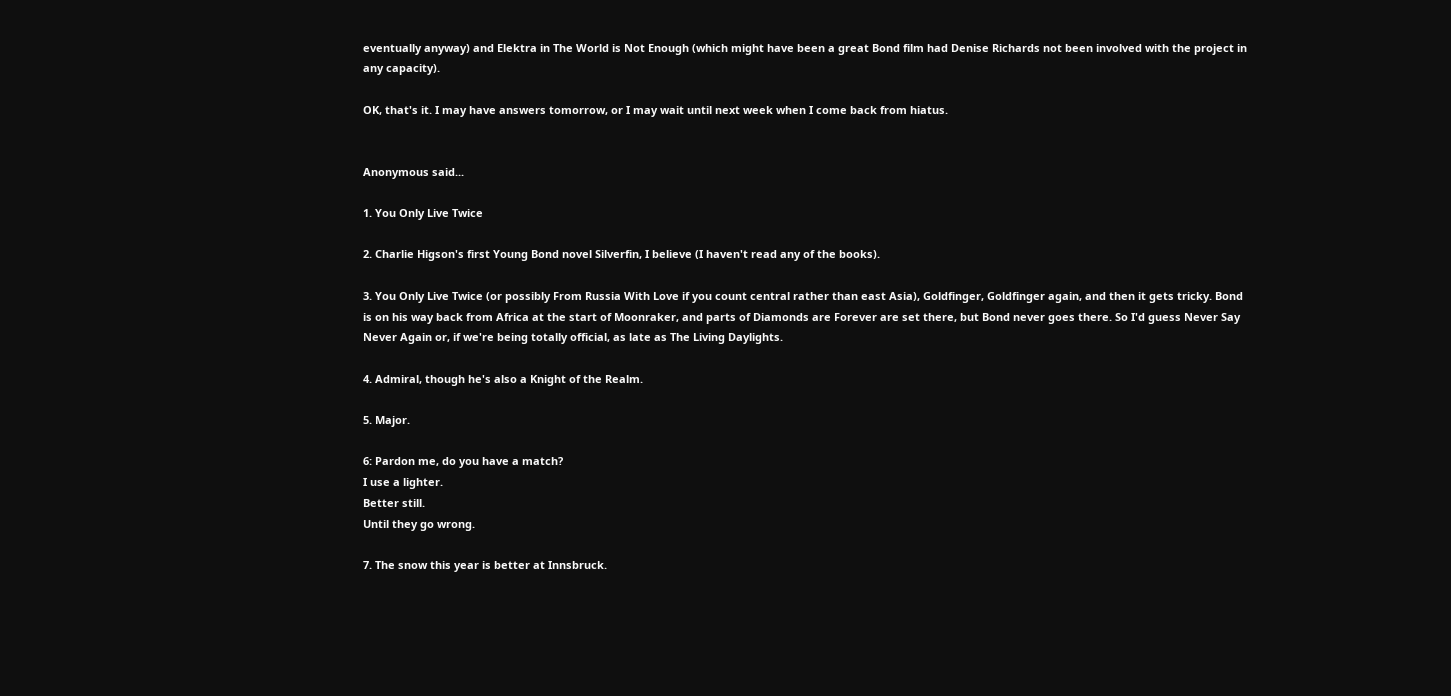eventually anyway) and Elektra in The World is Not Enough (which might have been a great Bond film had Denise Richards not been involved with the project in any capacity).

OK, that's it. I may have answers tomorrow, or I may wait until next week when I come back from hiatus.


Anonymous said...

1. You Only Live Twice

2. Charlie Higson's first Young Bond novel Silverfin, I believe (I haven't read any of the books).

3. You Only Live Twice (or possibly From Russia With Love if you count central rather than east Asia), Goldfinger, Goldfinger again, and then it gets tricky. Bond is on his way back from Africa at the start of Moonraker, and parts of Diamonds are Forever are set there, but Bond never goes there. So I'd guess Never Say Never Again or, if we're being totally official, as late as The Living Daylights.

4. Admiral, though he's also a Knight of the Realm.

5. Major.

6: Pardon me, do you have a match?
I use a lighter.
Better still.
Until they go wrong.

7. The snow this year is better at Innsbruck.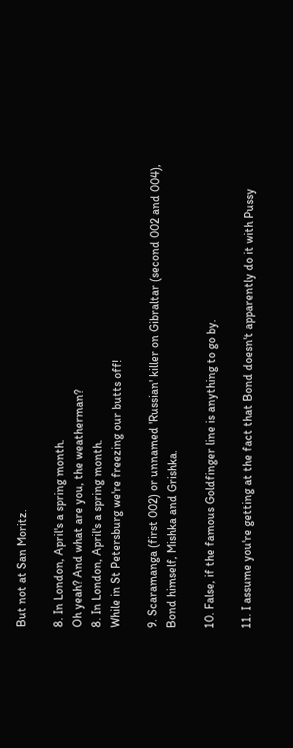But not at San Moritz.

8. In London, April's a spring month.
Oh yeah? And what are you, the weatherman?
8. In London, April's a spring month.
While in St Petersburg we're freezing our butts off!

9. Scaramanga (first 002) or unnamed 'Russian' killer on Gibraltar (second 002 and 004), Bond himself, Mishka and Grishka.

10. False, if the famous Goldfinger line is anything to go by.

11. I assume you're getting at the fact that Bond doesn't apparently do it with Pussy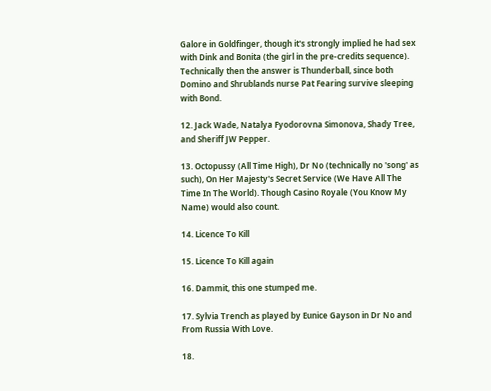Galore in Goldfinger, though it's strongly implied he had sex with Dink and Bonita (the girl in the pre-credits sequence). Technically then the answer is Thunderball, since both Domino and Shrublands nurse Pat Fearing survive sleeping with Bond.

12. Jack Wade, Natalya Fyodorovna Simonova, Shady Tree, and Sheriff JW Pepper.

13. Octopussy (All Time High), Dr No (technically no 'song' as such), On Her Majesty's Secret Service (We Have All The Time In The World). Though Casino Royale (You Know My Name) would also count.

14. Licence To Kill

15. Licence To Kill again

16. Dammit, this one stumped me.

17. Sylvia Trench as played by Eunice Gayson in Dr No and From Russia With Love.

18.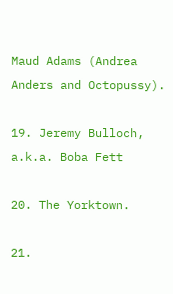Maud Adams (Andrea Anders and Octopussy).

19. Jeremy Bulloch, a.k.a. Boba Fett

20. The Yorktown.

21.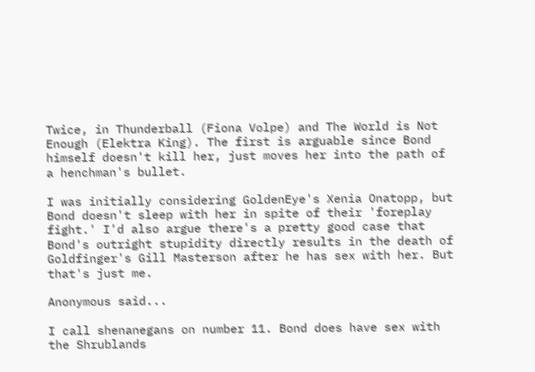Twice, in Thunderball (Fiona Volpe) and The World is Not Enough (Elektra King). The first is arguable since Bond himself doesn't kill her, just moves her into the path of a henchman's bullet.

I was initially considering GoldenEye's Xenia Onatopp, but Bond doesn't sleep with her in spite of their 'foreplay fight.' I'd also argue there's a pretty good case that Bond's outright stupidity directly results in the death of Goldfinger's Gill Masterson after he has sex with her. But that's just me.

Anonymous said...

I call shenanegans on number 11. Bond does have sex with the Shrublands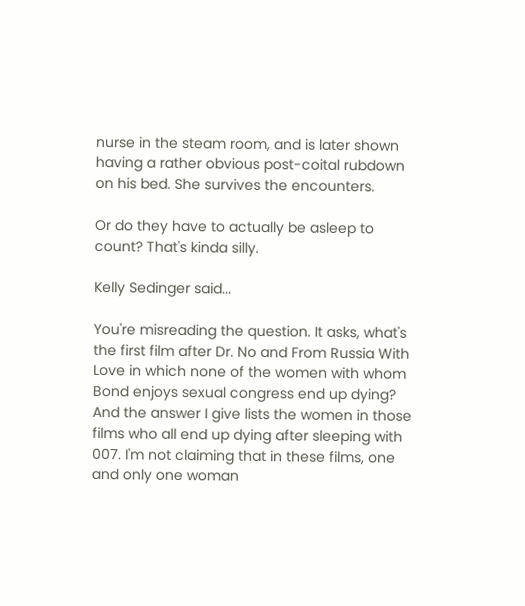nurse in the steam room, and is later shown having a rather obvious post-coital rubdown on his bed. She survives the encounters.

Or do they have to actually be asleep to count? That's kinda silly.

Kelly Sedinger said...

You're misreading the question. It asks, what's the first film after Dr. No and From Russia With Love in which none of the women with whom Bond enjoys sexual congress end up dying? And the answer I give lists the women in those films who all end up dying after sleeping with 007. I'm not claiming that in these films, one and only one woman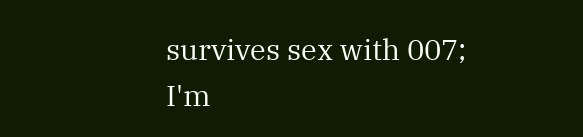survives sex with 007; I'm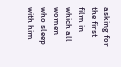asking for the first film in which all women who sleep with him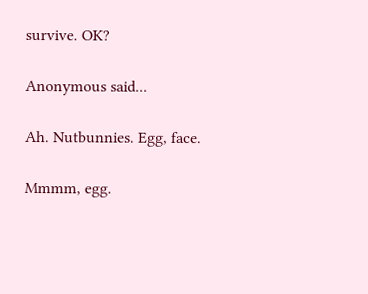survive. OK?

Anonymous said...

Ah. Nutbunnies. Egg, face.

Mmmm, egg.